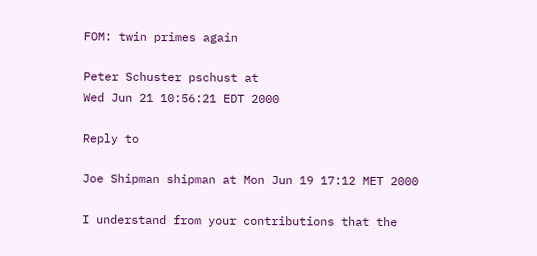FOM: twin primes again

Peter Schuster pschust at
Wed Jun 21 10:56:21 EDT 2000

Reply to

Joe Shipman shipman at Mon Jun 19 17:12 MET 2000

I understand from your contributions that the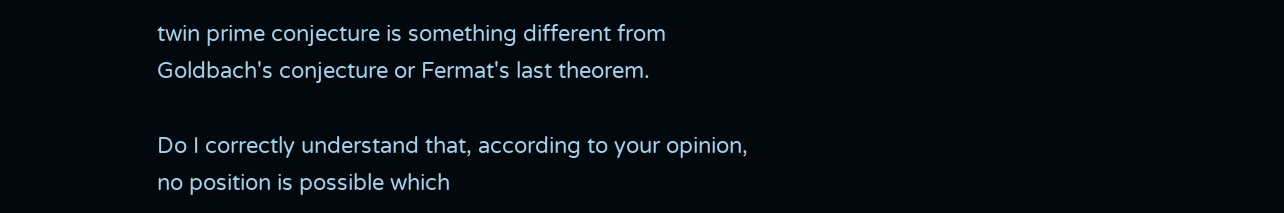twin prime conjecture is something different from
Goldbach's conjecture or Fermat's last theorem.

Do I correctly understand that, according to your opinion,
no position is possible which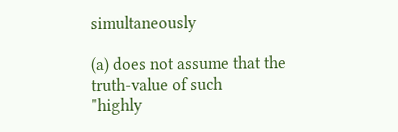simultaneously

(a) does not assume that the truth-value of such
"highly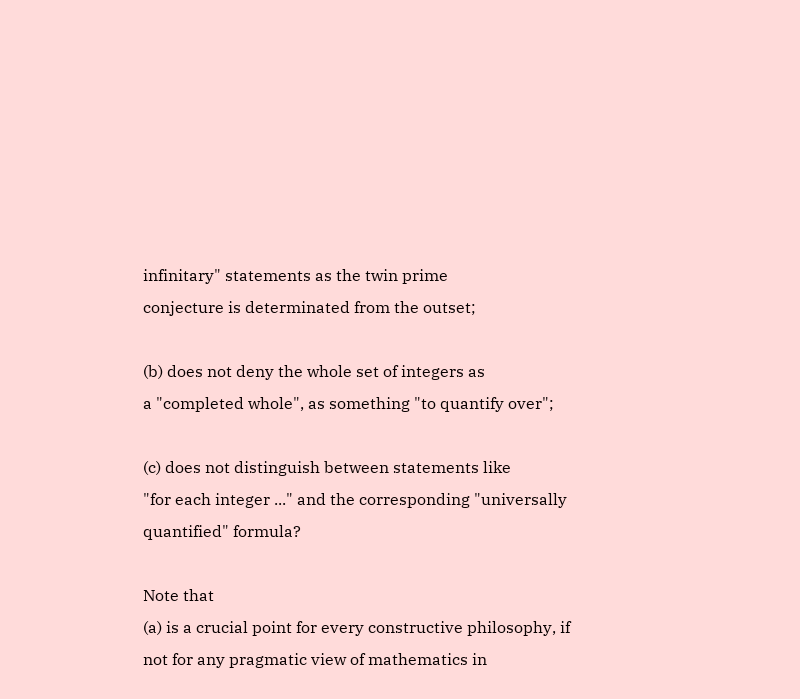infinitary" statements as the twin prime
conjecture is determinated from the outset;

(b) does not deny the whole set of integers as
a "completed whole", as something "to quantify over";

(c) does not distinguish between statements like
"for each integer ..." and the corresponding "universally
quantified" formula?

Note that
(a) is a crucial point for every constructive philosophy, if
not for any pragmatic view of mathematics in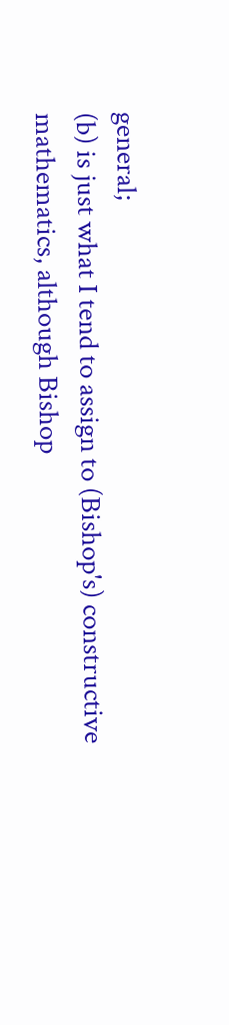general;
(b) is just what I tend to assign to (Bishop's) constructive
mathematics, although Bishop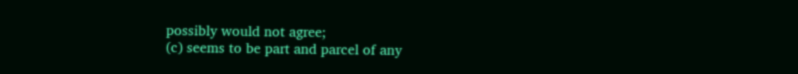possibly would not agree;
(c) seems to be part and parcel of any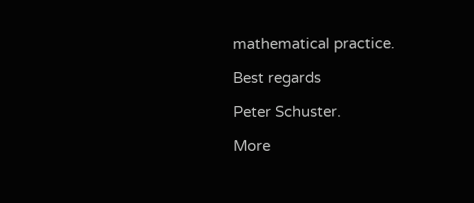mathematical practice.

Best regards

Peter Schuster.

More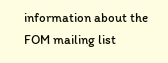information about the FOM mailing list